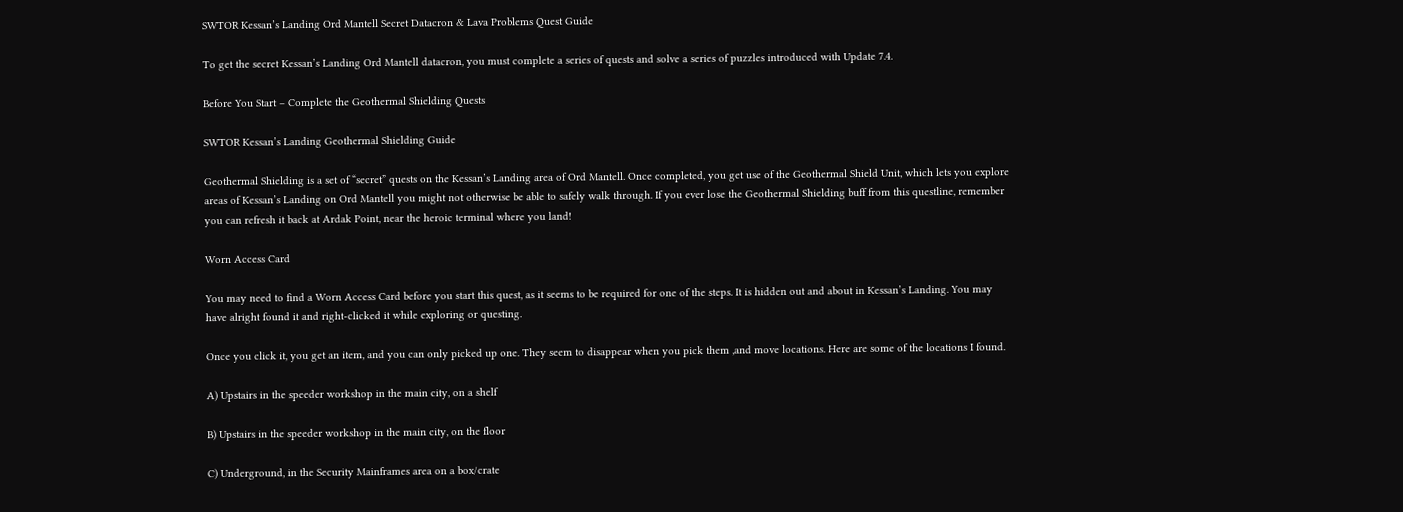SWTOR Kessan’s Landing Ord Mantell Secret Datacron & Lava Problems Quest Guide

To get the secret Kessan’s Landing Ord Mantell datacron, you must complete a series of quests and solve a series of puzzles introduced with Update 7.4.

Before You Start – Complete the Geothermal Shielding Quests

SWTOR Kessan’s Landing Geothermal Shielding Guide

Geothermal Shielding is a set of “secret” quests on the Kessan’s Landing area of Ord Mantell. Once completed, you get use of the Geothermal Shield Unit, which lets you explore areas of Kessan’s Landing on Ord Mantell you might not otherwise be able to safely walk through. If you ever lose the Geothermal Shielding buff from this questline, remember you can refresh it back at Ardak Point, near the heroic terminal where you land!

Worn Access Card

You may need to find a Worn Access Card before you start this quest, as it seems to be required for one of the steps. It is hidden out and about in Kessan’s Landing. You may have alright found it and right-clicked it while exploring or questing.

Once you click it, you get an item, and you can only picked up one. They seem to disappear when you pick them ,and move locations. Here are some of the locations I found.

A) Upstairs in the speeder workshop in the main city, on a shelf

B) Upstairs in the speeder workshop in the main city, on the floor

C) Underground, in the Security Mainframes area on a box/crate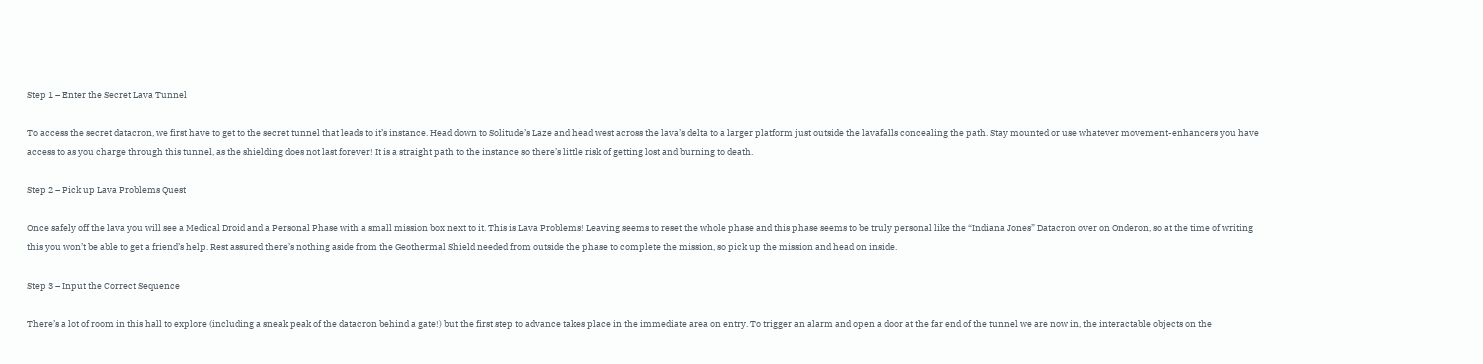Step 1 – Enter the Secret Lava Tunnel

To access the secret datacron, we first have to get to the secret tunnel that leads to it’s instance. Head down to Solitude’s Laze and head west across the lava’s delta to a larger platform just outside the lavafalls concealing the path. Stay mounted or use whatever movement-enhancers you have access to as you charge through this tunnel, as the shielding does not last forever! It is a straight path to the instance so there’s little risk of getting lost and burning to death.

Step 2 – Pick up Lava Problems Quest

Once safely off the lava you will see a Medical Droid and a Personal Phase with a small mission box next to it. This is Lava Problems! Leaving seems to reset the whole phase and this phase seems to be truly personal like the “Indiana Jones” Datacron over on Onderon, so at the time of writing this you won’t be able to get a friend’s help. Rest assured there’s nothing aside from the Geothermal Shield needed from outside the phase to complete the mission, so pick up the mission and head on inside.

Step 3 – Input the Correct Sequence

There’s a lot of room in this hall to explore (including a sneak peak of the datacron behind a gate!) but the first step to advance takes place in the immediate area on entry. To trigger an alarm and open a door at the far end of the tunnel we are now in, the interactable objects on the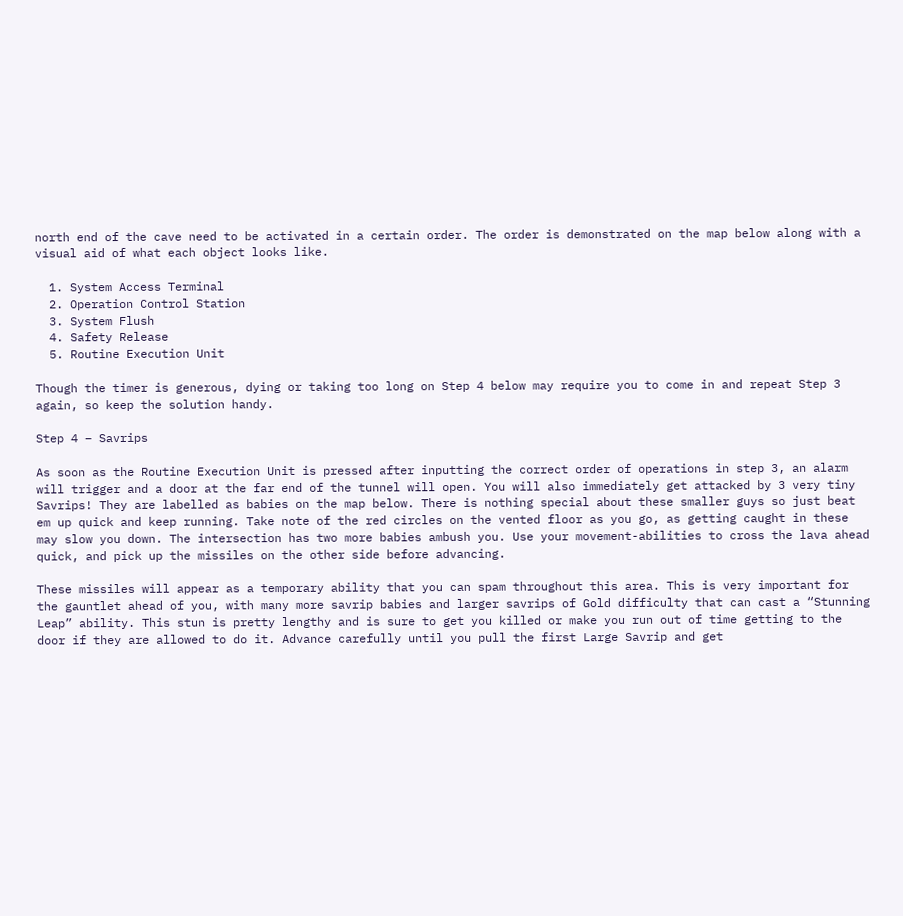north end of the cave need to be activated in a certain order. The order is demonstrated on the map below along with a visual aid of what each object looks like.

  1. System Access Terminal
  2. Operation Control Station
  3. System Flush
  4. Safety Release
  5. Routine Execution Unit

Though the timer is generous, dying or taking too long on Step 4 below may require you to come in and repeat Step 3 again, so keep the solution handy.

Step 4 – Savrips

As soon as the Routine Execution Unit is pressed after inputting the correct order of operations in step 3, an alarm will trigger and a door at the far end of the tunnel will open. You will also immediately get attacked by 3 very tiny Savrips! They are labelled as babies on the map below. There is nothing special about these smaller guys so just beat em up quick and keep running. Take note of the red circles on the vented floor as you go, as getting caught in these may slow you down. The intersection has two more babies ambush you. Use your movement-abilities to cross the lava ahead quick, and pick up the missiles on the other side before advancing.

These missiles will appear as a temporary ability that you can spam throughout this area. This is very important for the gauntlet ahead of you, with many more savrip babies and larger savrips of Gold difficulty that can cast a “Stunning Leap” ability. This stun is pretty lengthy and is sure to get you killed or make you run out of time getting to the door if they are allowed to do it. Advance carefully until you pull the first Large Savrip and get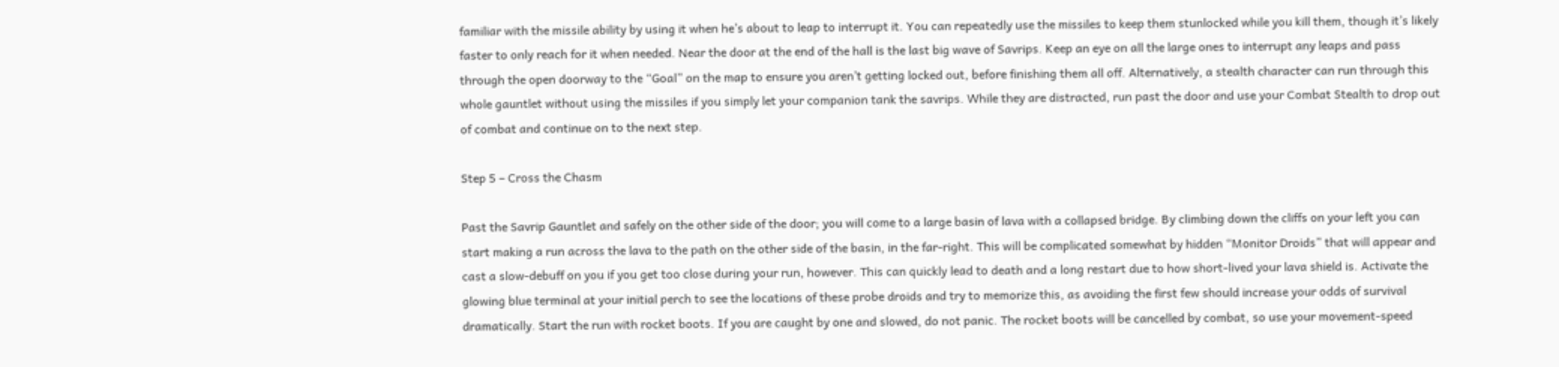familiar with the missile ability by using it when he’s about to leap to interrupt it. You can repeatedly use the missiles to keep them stunlocked while you kill them, though it’s likely faster to only reach for it when needed. Near the door at the end of the hall is the last big wave of Savrips. Keep an eye on all the large ones to interrupt any leaps and pass through the open doorway to the “Goal” on the map to ensure you aren’t getting locked out, before finishing them all off. Alternatively, a stealth character can run through this whole gauntlet without using the missiles if you simply let your companion tank the savrips. While they are distracted, run past the door and use your Combat Stealth to drop out of combat and continue on to the next step.

Step 5 – Cross the Chasm

Past the Savrip Gauntlet and safely on the other side of the door; you will come to a large basin of lava with a collapsed bridge. By climbing down the cliffs on your left you can start making a run across the lava to the path on the other side of the basin, in the far-right. This will be complicated somewhat by hidden “Monitor Droids” that will appear and cast a slow-debuff on you if you get too close during your run, however. This can quickly lead to death and a long restart due to how short-lived your lava shield is. Activate the glowing blue terminal at your initial perch to see the locations of these probe droids and try to memorize this, as avoiding the first few should increase your odds of survival dramatically. Start the run with rocket boots. If you are caught by one and slowed, do not panic. The rocket boots will be cancelled by combat, so use your movement-speed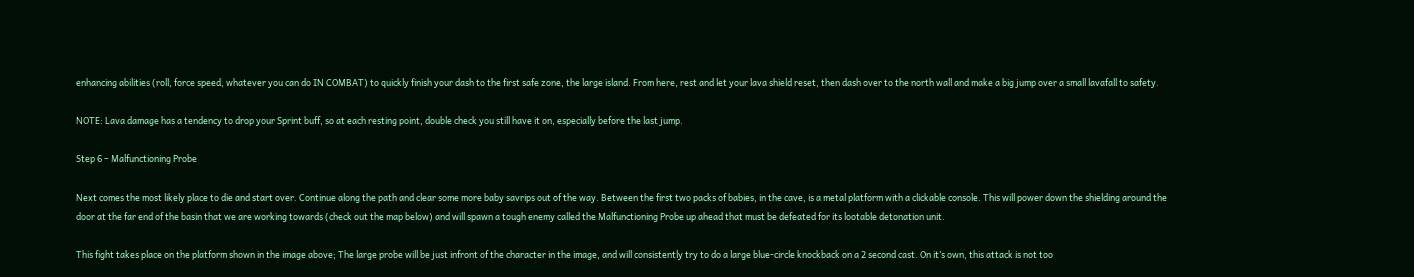enhancing abilities (roll, force speed, whatever you can do IN COMBAT) to quickly finish your dash to the first safe zone, the large island. From here, rest and let your lava shield reset, then dash over to the north wall and make a big jump over a small lavafall to safety.

NOTE: Lava damage has a tendency to drop your Sprint buff, so at each resting point, double check you still have it on, especially before the last jump.

Step 6 – Malfunctioning Probe

Next comes the most likely place to die and start over. Continue along the path and clear some more baby savrips out of the way. Between the first two packs of babies, in the cave, is a metal platform with a clickable console. This will power down the shielding around the door at the far end of the basin that we are working towards (check out the map below) and will spawn a tough enemy called the Malfunctioning Probe up ahead that must be defeated for its lootable detonation unit.

This fight takes place on the platform shown in the image above; The large probe will be just infront of the character in the image, and will consistently try to do a large blue-circle knockback on a 2 second cast. On it’s own, this attack is not too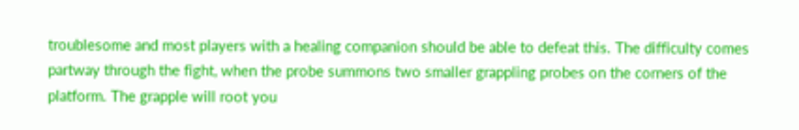troublesome and most players with a healing companion should be able to defeat this. The difficulty comes partway through the fight, when the probe summons two smaller grappling probes on the corners of the platform. The grapple will root you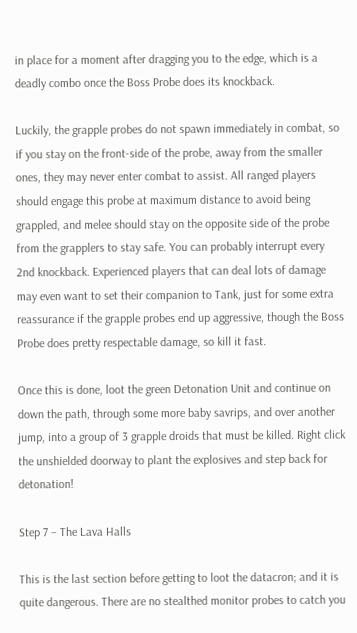in place for a moment after dragging you to the edge, which is a deadly combo once the Boss Probe does its knockback.

Luckily, the grapple probes do not spawn immediately in combat, so if you stay on the front-side of the probe, away from the smaller ones, they may never enter combat to assist. All ranged players should engage this probe at maximum distance to avoid being grappled, and melee should stay on the opposite side of the probe from the grapplers to stay safe. You can probably interrupt every 2nd knockback. Experienced players that can deal lots of damage may even want to set their companion to Tank, just for some extra reassurance if the grapple probes end up aggressive, though the Boss Probe does pretty respectable damage, so kill it fast.

Once this is done, loot the green Detonation Unit and continue on down the path, through some more baby savrips, and over another jump, into a group of 3 grapple droids that must be killed. Right click the unshielded doorway to plant the explosives and step back for detonation!

Step 7 – The Lava Halls

This is the last section before getting to loot the datacron; and it is quite dangerous. There are no stealthed monitor probes to catch you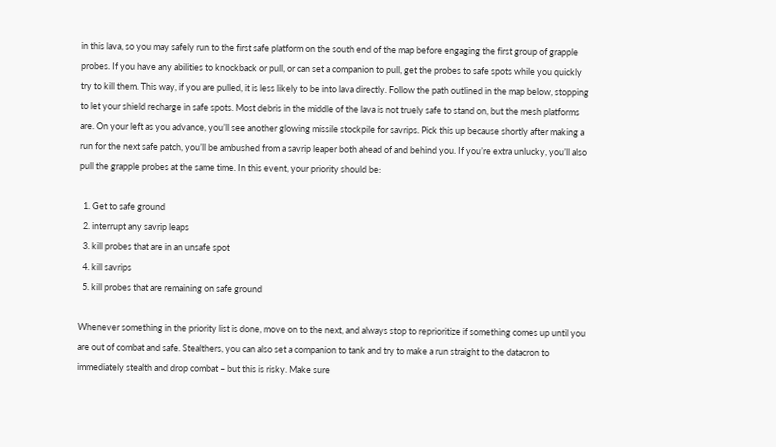in this lava, so you may safely run to the first safe platform on the south end of the map before engaging the first group of grapple probes. If you have any abilities to knockback or pull, or can set a companion to pull, get the probes to safe spots while you quickly try to kill them. This way, if you are pulled, it is less likely to be into lava directly. Follow the path outlined in the map below, stopping to let your shield recharge in safe spots. Most debris in the middle of the lava is not truely safe to stand on, but the mesh platforms are. On your left as you advance, you’ll see another glowing missile stockpile for savrips. Pick this up because shortly after making a run for the next safe patch, you’ll be ambushed from a savrip leaper both ahead of and behind you. If you’re extra unlucky, you’ll also pull the grapple probes at the same time. In this event, your priority should be:

  1. Get to safe ground
  2. interrupt any savrip leaps
  3. kill probes that are in an unsafe spot
  4. kill savrips
  5. kill probes that are remaining on safe ground

Whenever something in the priority list is done, move on to the next, and always stop to reprioritize if something comes up until you are out of combat and safe. Stealthers, you can also set a companion to tank and try to make a run straight to the datacron to immediately stealth and drop combat – but this is risky. Make sure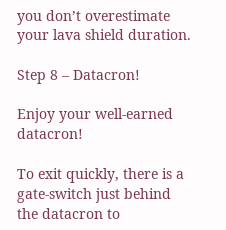you don’t overestimate your lava shield duration.

Step 8 – Datacron!

Enjoy your well-earned datacron!

To exit quickly, there is a gate-switch just behind the datacron to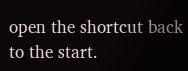open the shortcut back to the start.